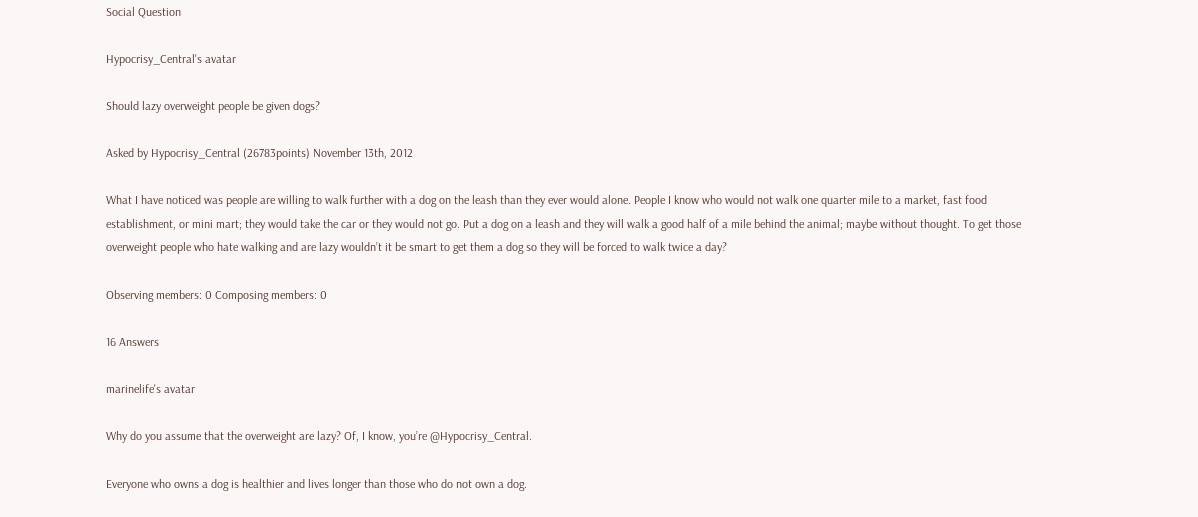Social Question

Hypocrisy_Central's avatar

Should lazy overweight people be given dogs?

Asked by Hypocrisy_Central (26783points) November 13th, 2012

What I have noticed was people are willing to walk further with a dog on the leash than they ever would alone. People I know who would not walk one quarter mile to a market, fast food establishment, or mini mart; they would take the car or they would not go. Put a dog on a leash and they will walk a good half of a mile behind the animal; maybe without thought. To get those overweight people who hate walking and are lazy wouldn’t it be smart to get them a dog so they will be forced to walk twice a day?

Observing members: 0 Composing members: 0

16 Answers

marinelife's avatar

Why do you assume that the overweight are lazy? Of, I know, you’re @Hypocrisy_Central.

Everyone who owns a dog is healthier and lives longer than those who do not own a dog.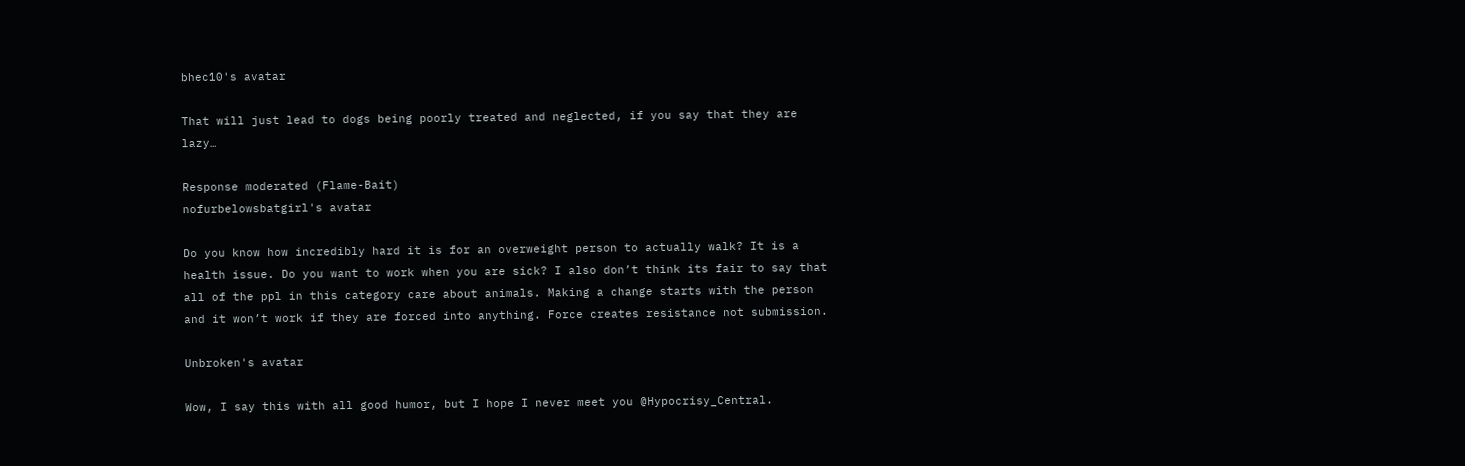bhec10's avatar

That will just lead to dogs being poorly treated and neglected, if you say that they are lazy…

Response moderated (Flame-Bait)
nofurbelowsbatgirl's avatar

Do you know how incredibly hard it is for an overweight person to actually walk? It is a health issue. Do you want to work when you are sick? I also don’t think its fair to say that all of the ppl in this category care about animals. Making a change starts with the person and it won’t work if they are forced into anything. Force creates resistance not submission.

Unbroken's avatar

Wow, I say this with all good humor, but I hope I never meet you @Hypocrisy_Central.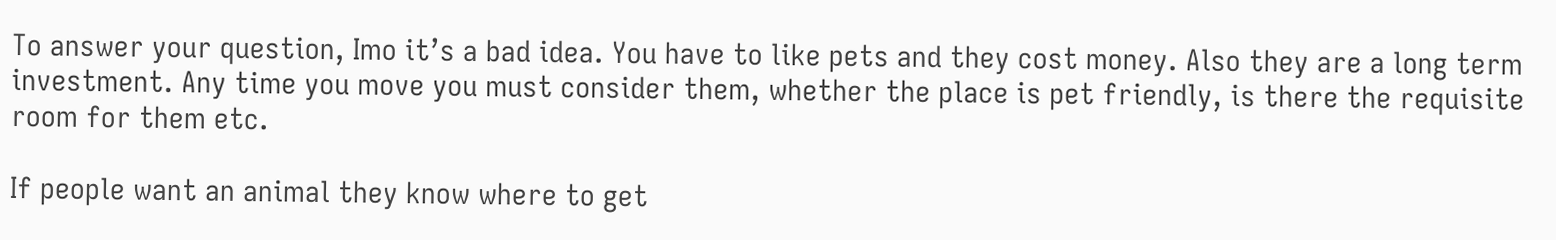To answer your question, Imo it’s a bad idea. You have to like pets and they cost money. Also they are a long term investment. Any time you move you must consider them, whether the place is pet friendly, is there the requisite room for them etc.

If people want an animal they know where to get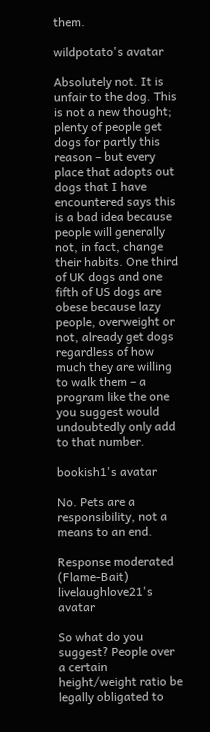them.

wildpotato's avatar

Absolutely not. It is unfair to the dog. This is not a new thought; plenty of people get dogs for partly this reason – but every place that adopts out dogs that I have encountered says this is a bad idea because people will generally not, in fact, change their habits. One third of UK dogs and one fifth of US dogs are obese because lazy people, overweight or not, already get dogs regardless of how much they are willing to walk them – a program like the one you suggest would undoubtedly only add to that number.

bookish1's avatar

No. Pets are a responsibility, not a means to an end.

Response moderated (Flame-Bait)
livelaughlove21's avatar

So what do you suggest? People over a certain height/weight ratio be legally obligated to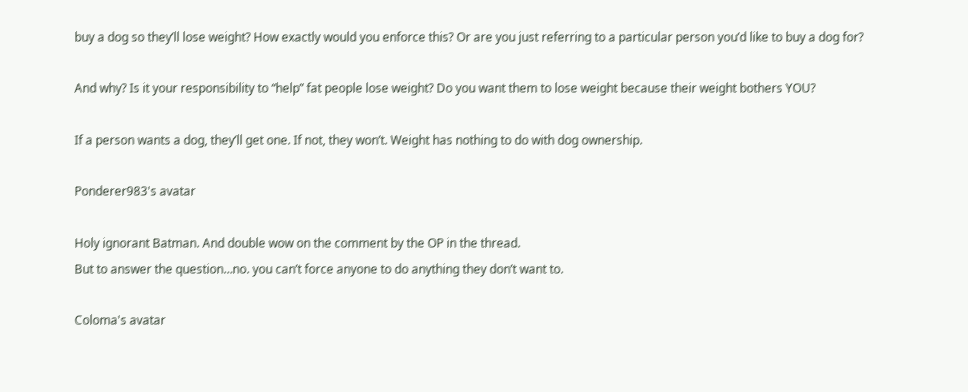buy a dog so they’ll lose weight? How exactly would you enforce this? Or are you just referring to a particular person you’d like to buy a dog for?

And why? Is it your responsibility to “help” fat people lose weight? Do you want them to lose weight because their weight bothers YOU?

If a person wants a dog, they’ll get one. If not, they won’t. Weight has nothing to do with dog ownership.

Ponderer983's avatar

Holy ignorant Batman. And double wow on the comment by the OP in the thread.
But to answer the question…no. you can’t force anyone to do anything they don’t want to.

Coloma's avatar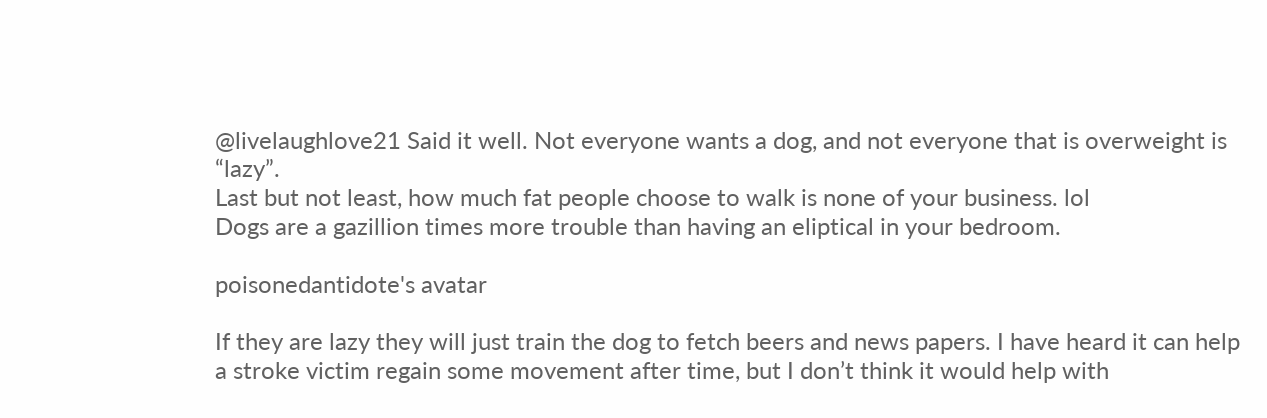@livelaughlove21 Said it well. Not everyone wants a dog, and not everyone that is overweight is “lazy”.
Last but not least, how much fat people choose to walk is none of your business. lol
Dogs are a gazillion times more trouble than having an eliptical in your bedroom.

poisonedantidote's avatar

If they are lazy they will just train the dog to fetch beers and news papers. I have heard it can help a stroke victim regain some movement after time, but I don’t think it would help with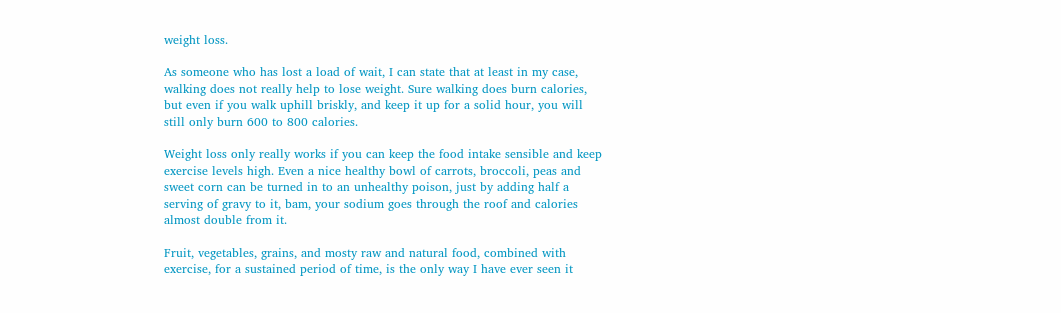weight loss.

As someone who has lost a load of wait, I can state that at least in my case, walking does not really help to lose weight. Sure walking does burn calories, but even if you walk uphill briskly, and keep it up for a solid hour, you will still only burn 600 to 800 calories.

Weight loss only really works if you can keep the food intake sensible and keep exercise levels high. Even a nice healthy bowl of carrots, broccoli, peas and sweet corn can be turned in to an unhealthy poison, just by adding half a serving of gravy to it, bam, your sodium goes through the roof and calories almost double from it.

Fruit, vegetables, grains, and mosty raw and natural food, combined with exercise, for a sustained period of time, is the only way I have ever seen it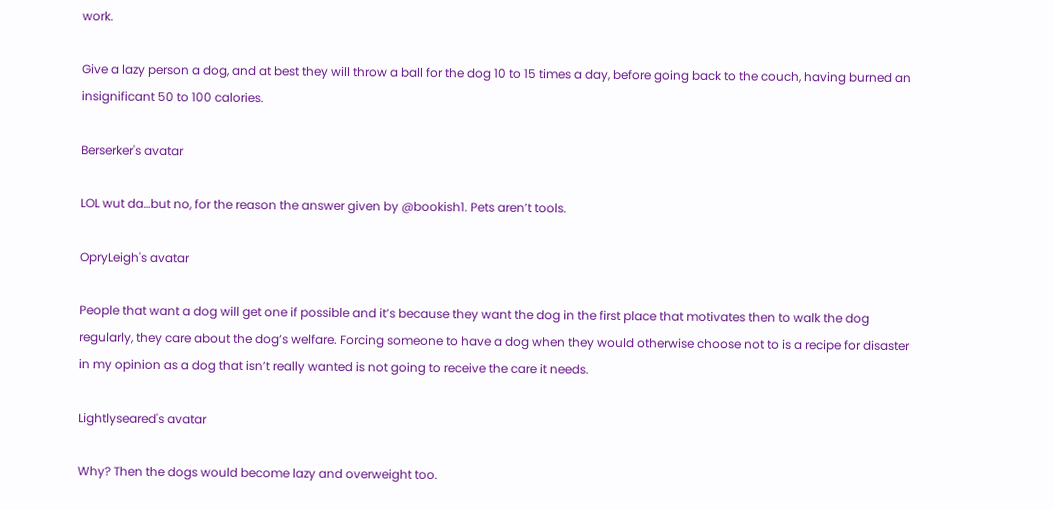work.

Give a lazy person a dog, and at best they will throw a ball for the dog 10 to 15 times a day, before going back to the couch, having burned an insignificant 50 to 100 calories.

Berserker's avatar

LOL wut da…but no, for the reason the answer given by @bookish1. Pets aren’t tools.

OpryLeigh's avatar

People that want a dog will get one if possible and it’s because they want the dog in the first place that motivates then to walk the dog regularly, they care about the dog’s welfare. Forcing someone to have a dog when they would otherwise choose not to is a recipe for disaster in my opinion as a dog that isn’t really wanted is not going to receive the care it needs.

Lightlyseared's avatar

Why? Then the dogs would become lazy and overweight too.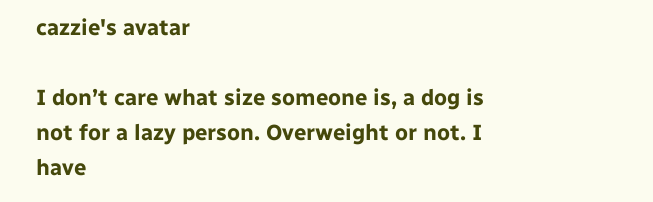cazzie's avatar

I don’t care what size someone is, a dog is not for a lazy person. Overweight or not. I have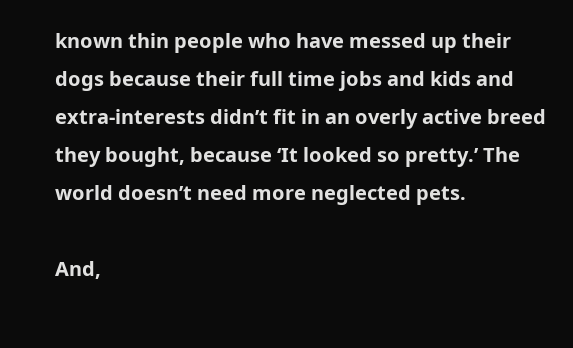known thin people who have messed up their dogs because their full time jobs and kids and extra-interests didn’t fit in an overly active breed they bought, because ‘It looked so pretty.’ The world doesn’t need more neglected pets.

And,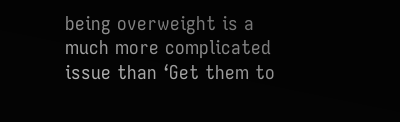being overweight is a much more complicated issue than ‘Get them to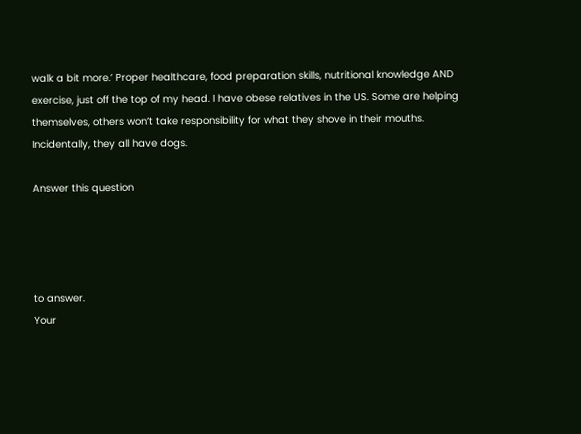walk a bit more.’ Proper healthcare, food preparation skills, nutritional knowledge AND exercise, just off the top of my head. I have obese relatives in the US. Some are helping themselves, others won’t take responsibility for what they shove in their mouths. Incidentally, they all have dogs.

Answer this question




to answer.
Your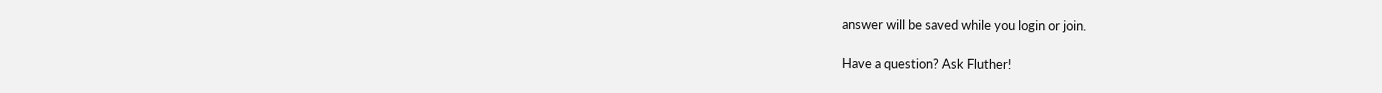answer will be saved while you login or join.

Have a question? Ask Fluther!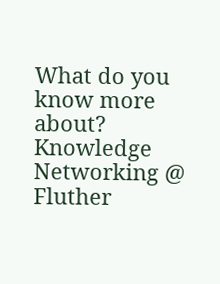What do you know more about?
Knowledge Networking @ Fluther